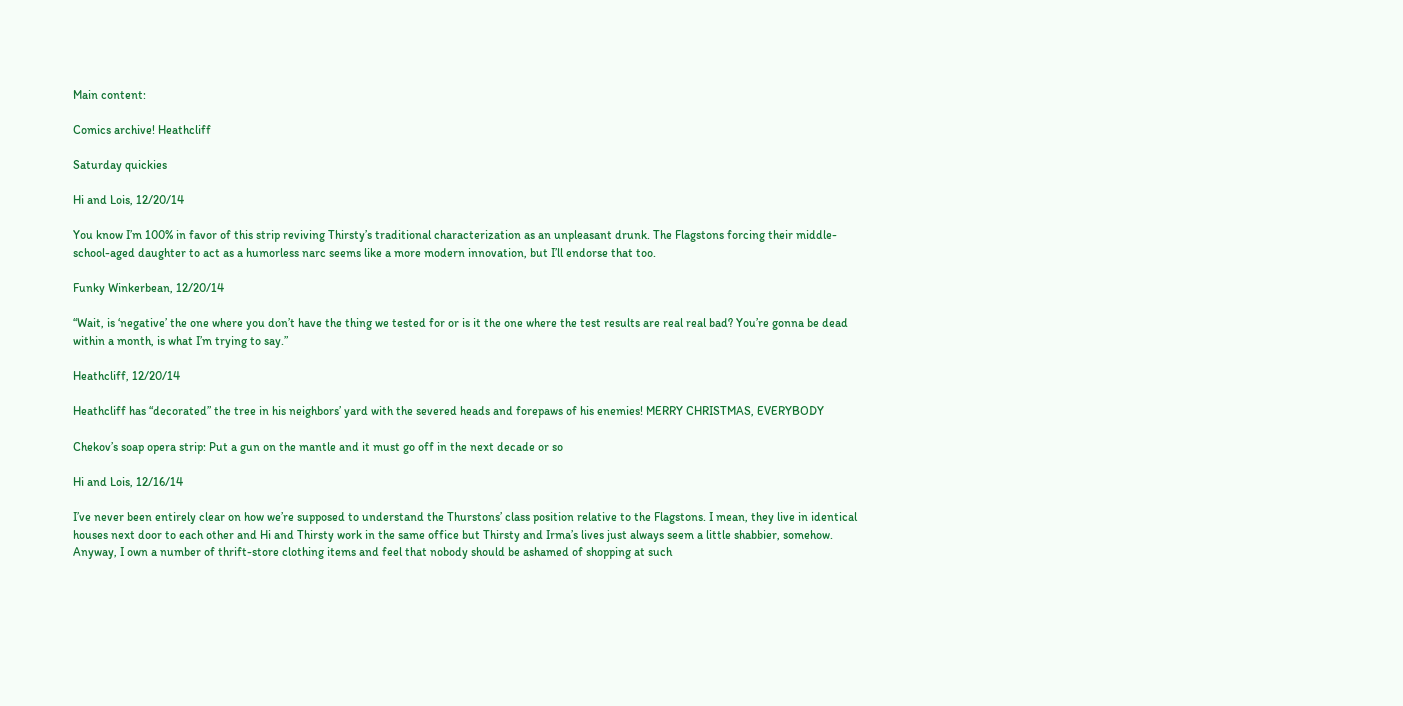Main content:

Comics archive! Heathcliff

Saturday quickies

Hi and Lois, 12/20/14

You know I’m 100% in favor of this strip reviving Thirsty’s traditional characterization as an unpleasant drunk. The Flagstons forcing their middle-school-aged daughter to act as a humorless narc seems like a more modern innovation, but I’ll endorse that too.

Funky Winkerbean, 12/20/14

“Wait, is ‘negative’ the one where you don’t have the thing we tested for or is it the one where the test results are real real bad? You’re gonna be dead within a month, is what I’m trying to say.”

Heathcliff, 12/20/14

Heathcliff has “decorated” the tree in his neighbors’ yard with the severed heads and forepaws of his enemies! MERRY CHRISTMAS, EVERYBODY

Chekov’s soap opera strip: Put a gun on the mantle and it must go off in the next decade or so

Hi and Lois, 12/16/14

I’ve never been entirely clear on how we’re supposed to understand the Thurstons’ class position relative to the Flagstons. I mean, they live in identical houses next door to each other and Hi and Thirsty work in the same office but Thirsty and Irma’s lives just always seem a little shabbier, somehow. Anyway, I own a number of thrift-store clothing items and feel that nobody should be ashamed of shopping at such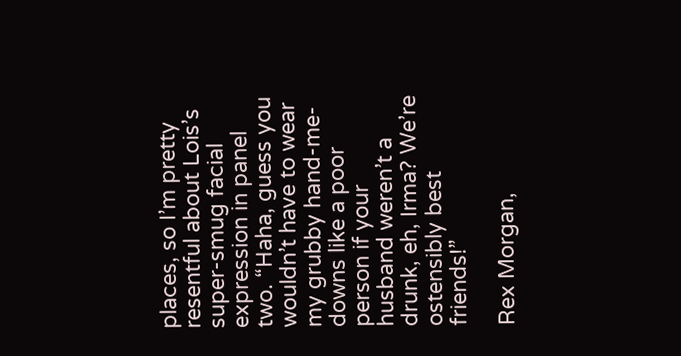places, so I’m pretty resentful about Lois’s super-smug facial expression in panel two. “Haha, guess you wouldn’t have to wear my grubby hand-me-downs like a poor person if your husband weren’t a drunk, eh, Irma? We’re ostensibly best friends!”

Rex Morgan,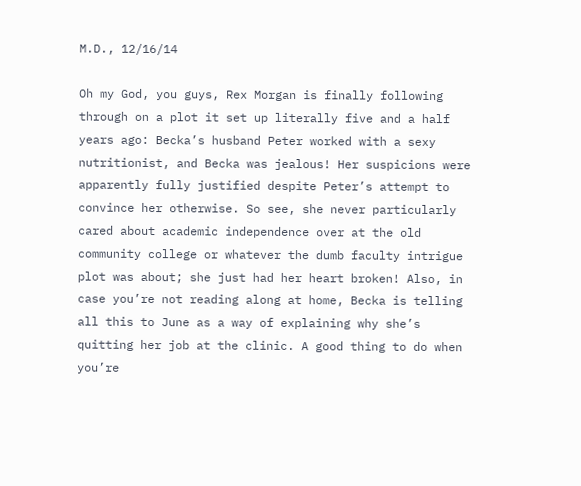M.D., 12/16/14

Oh my God, you guys, Rex Morgan is finally following through on a plot it set up literally five and a half years ago: Becka’s husband Peter worked with a sexy nutritionist, and Becka was jealous! Her suspicions were apparently fully justified despite Peter’s attempt to convince her otherwise. So see, she never particularly cared about academic independence over at the old community college or whatever the dumb faculty intrigue plot was about; she just had her heart broken! Also, in case you’re not reading along at home, Becka is telling all this to June as a way of explaining why she’s quitting her job at the clinic. A good thing to do when you’re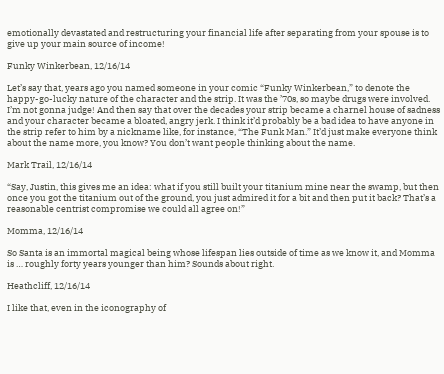emotionally devastated and restructuring your financial life after separating from your spouse is to give up your main source of income!

Funky Winkerbean, 12/16/14

Let’s say that, years ago you named someone in your comic “Funky Winkerbean,” to denote the happy-go-lucky nature of the character and the strip. It was the ’70s, so maybe drugs were involved. I’m not gonna judge! And then say that over the decades your strip became a charnel house of sadness and your character became a bloated, angry jerk. I think it’d probably be a bad idea to have anyone in the strip refer to him by a nickname like, for instance, “The Funk Man.” It’d just make everyone think about the name more, you know? You don’t want people thinking about the name.

Mark Trail, 12/16/14

“Say, Justin, this gives me an idea: what if you still built your titanium mine near the swamp, but then once you got the titanium out of the ground, you just admired it for a bit and then put it back? That’s a reasonable centrist compromise we could all agree on!”

Momma, 12/16/14

So Santa is an immortal magical being whose lifespan lies outside of time as we know it, and Momma is … roughly forty years younger than him? Sounds about right.

Heathcliff, 12/16/14

I like that, even in the iconography of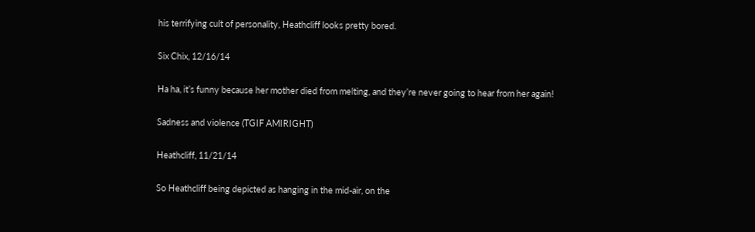his terrifying cult of personality, Heathcliff looks pretty bored.

Six Chix, 12/16/14

Ha ha, it’s funny because her mother died from melting, and they’re never going to hear from her again!

Sadness and violence (TGIF AMIRIGHT)

Heathcliff, 11/21/14

So Heathcliff being depicted as hanging in the mid-air, on the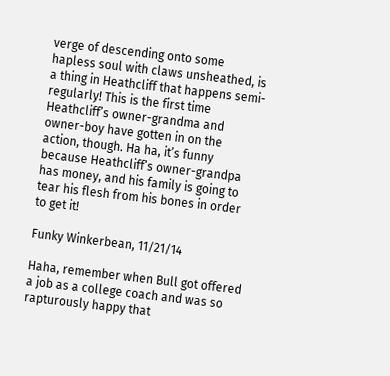verge of descending onto some hapless soul with claws unsheathed, is a thing in Heathcliff that happens semi-regularly! This is the first time Heathcliff’s owner-grandma and owner-boy have gotten in on the action, though. Ha ha, it’s funny because Heathcliff’s owner-grandpa has money, and his family is going to tear his flesh from his bones in order to get it!

Funky Winkerbean, 11/21/14

Haha, remember when Bull got offered a job as a college coach and was so rapturously happy that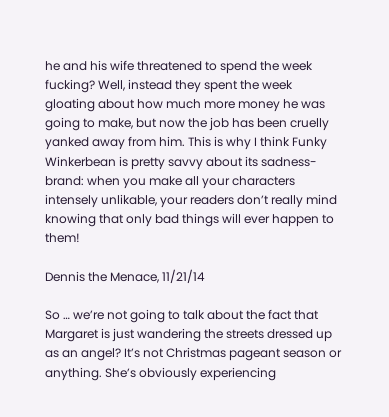he and his wife threatened to spend the week fucking? Well, instead they spent the week gloating about how much more money he was going to make, but now the job has been cruelly yanked away from him. This is why I think Funky Winkerbean is pretty savvy about its sadness-brand: when you make all your characters intensely unlikable, your readers don’t really mind knowing that only bad things will ever happen to them!

Dennis the Menace, 11/21/14

So … we’re not going to talk about the fact that Margaret is just wandering the streets dressed up as an angel? It’s not Christmas pageant season or anything. She’s obviously experiencing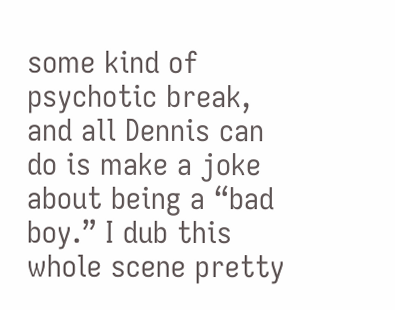some kind of psychotic break, and all Dennis can do is make a joke about being a “bad boy.” I dub this whole scene pretty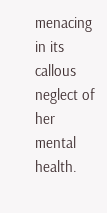menacing in its callous neglect of her mental health.